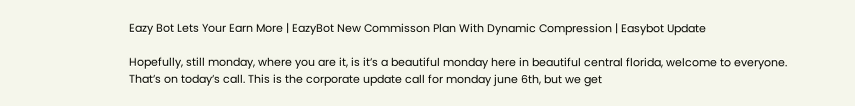Eazy Bot Lets Your Earn More | EazyBot New Commisson Plan With Dynamic Compression | Easybot Update

Hopefully, still monday, where you are it, is it’s a beautiful monday here in beautiful central florida, welcome to everyone. That’s on today’s call. This is the corporate update call for monday june 6th, but we get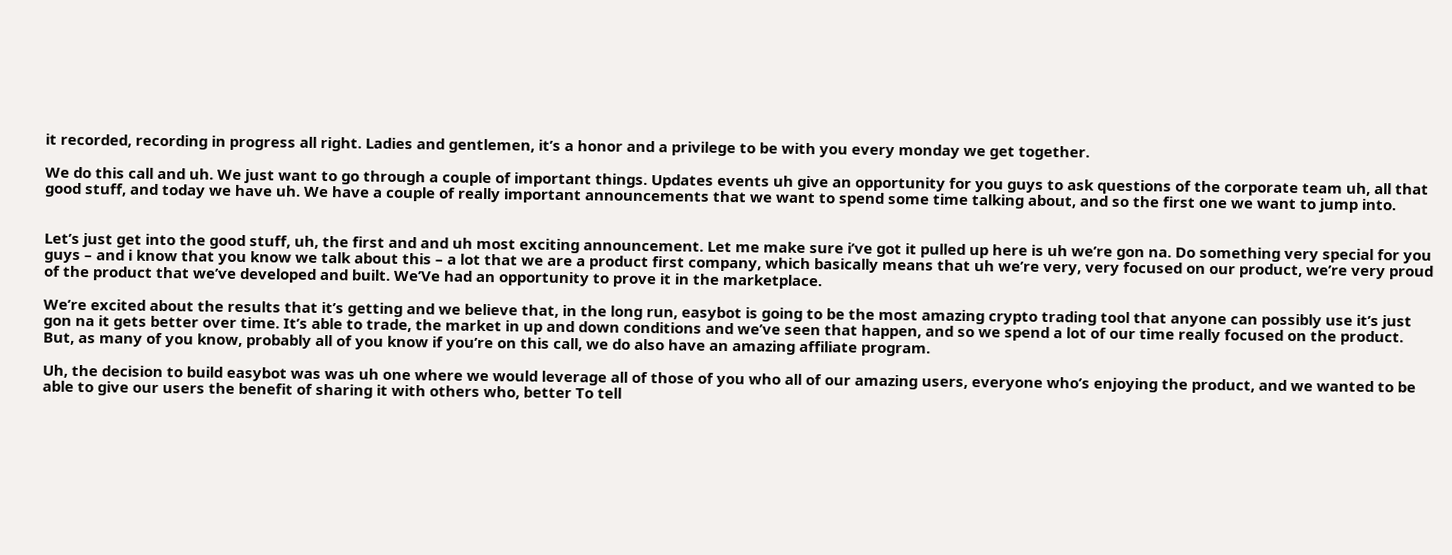it recorded, recording in progress all right. Ladies and gentlemen, it’s a honor and a privilege to be with you every monday we get together.

We do this call and uh. We just want to go through a couple of important things. Updates events uh give an opportunity for you guys to ask questions of the corporate team uh, all that good stuff, and today we have uh. We have a couple of really important announcements that we want to spend some time talking about, and so the first one we want to jump into.


Let’s just get into the good stuff, uh, the first and and uh most exciting announcement. Let me make sure i’ve got it pulled up here is uh we’re gon na. Do something very special for you guys – and i know that you know we talk about this – a lot that we are a product first company, which basically means that uh we’re very, very focused on our product, we’re very proud of the product that we’ve developed and built. We’Ve had an opportunity to prove it in the marketplace.

We’re excited about the results that it’s getting and we believe that, in the long run, easybot is going to be the most amazing crypto trading tool that anyone can possibly use it’s just gon na it gets better over time. It’s able to trade, the market in up and down conditions and we’ve seen that happen, and so we spend a lot of our time really focused on the product. But, as many of you know, probably all of you know if you’re on this call, we do also have an amazing affiliate program.

Uh, the decision to build easybot was was uh one where we would leverage all of those of you who all of our amazing users, everyone who’s enjoying the product, and we wanted to be able to give our users the benefit of sharing it with others who, better To tell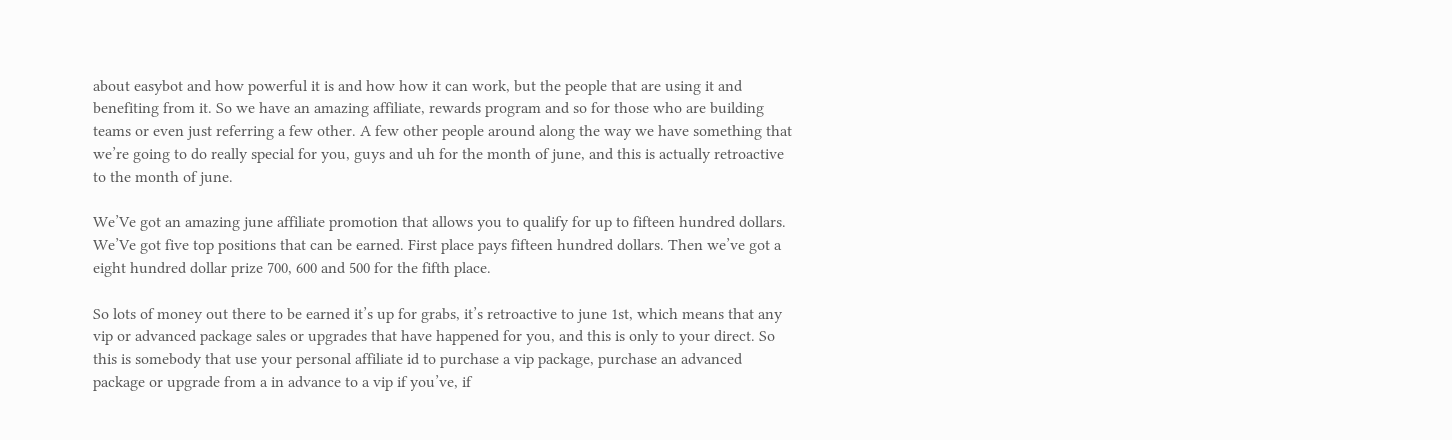about easybot and how powerful it is and how how it can work, but the people that are using it and benefiting from it. So we have an amazing affiliate, rewards program and so for those who are building teams or even just referring a few other. A few other people around along the way we have something that we’re going to do really special for you, guys and uh for the month of june, and this is actually retroactive to the month of june.

We’Ve got an amazing june affiliate promotion that allows you to qualify for up to fifteen hundred dollars. We’Ve got five top positions that can be earned. First place pays fifteen hundred dollars. Then we’ve got a eight hundred dollar prize 700, 600 and 500 for the fifth place.

So lots of money out there to be earned it’s up for grabs, it’s retroactive to june 1st, which means that any vip or advanced package sales or upgrades that have happened for you, and this is only to your direct. So this is somebody that use your personal affiliate id to purchase a vip package, purchase an advanced package or upgrade from a in advance to a vip if you’ve, if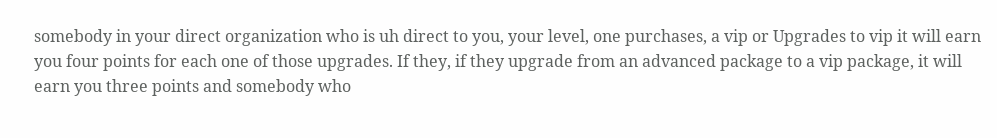somebody in your direct organization who is uh direct to you, your level, one purchases, a vip or Upgrades to vip it will earn you four points for each one of those upgrades. If they, if they upgrade from an advanced package to a vip package, it will earn you three points and somebody who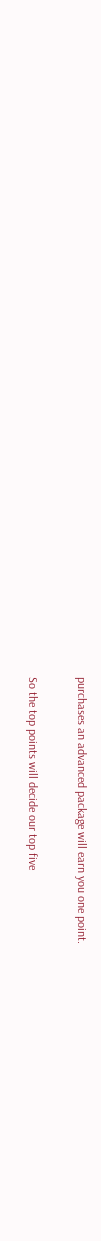purchases an advanced package will earn you one point.

So the top points will decide our top five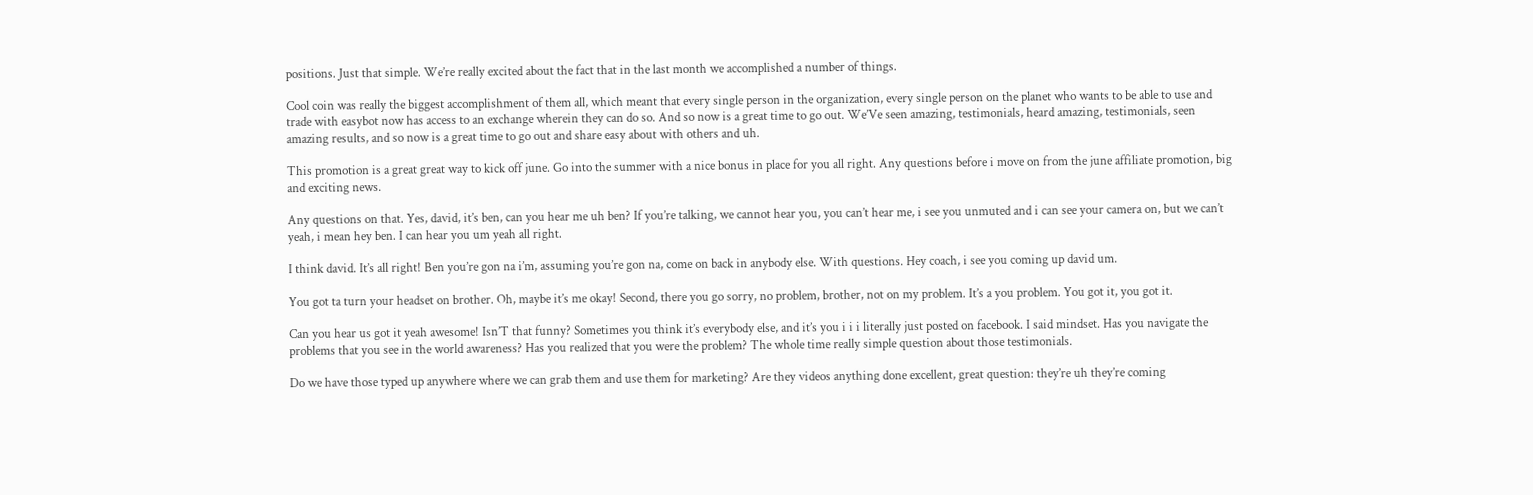positions. Just that simple. We’re really excited about the fact that in the last month we accomplished a number of things.

Cool coin was really the biggest accomplishment of them all, which meant that every single person in the organization, every single person on the planet who wants to be able to use and trade with easybot now has access to an exchange wherein they can do so. And so now is a great time to go out. We’Ve seen amazing, testimonials, heard amazing, testimonials, seen amazing results, and so now is a great time to go out and share easy about with others and uh.

This promotion is a great great way to kick off june. Go into the summer with a nice bonus in place for you all right. Any questions before i move on from the june affiliate promotion, big and exciting news.

Any questions on that. Yes, david, it’s ben, can you hear me uh ben? If you’re talking, we cannot hear you, you can’t hear me, i see you unmuted and i can see your camera on, but we can’t yeah, i mean hey ben. I can hear you um yeah all right.

I think david. It’s all right! Ben you’re gon na i’m, assuming you’re gon na, come on back in anybody else. With questions. Hey coach, i see you coming up david um.

You got ta turn your headset on brother. Oh, maybe it’s me okay! Second, there you go sorry, no problem, brother, not on my problem. It’s a you problem. You got it, you got it.

Can you hear us got it yeah awesome! Isn’T that funny? Sometimes you think it’s everybody else, and it’s you i i i literally just posted on facebook. I said mindset. Has you navigate the problems that you see in the world awareness? Has you realized that you were the problem? The whole time really simple question about those testimonials.

Do we have those typed up anywhere where we can grab them and use them for marketing? Are they videos anything done excellent, great question: they’re uh they’re coming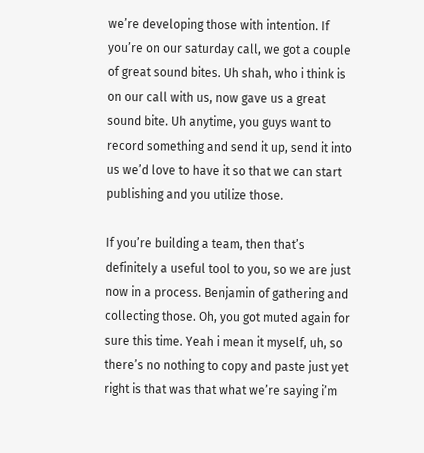we’re developing those with intention. If you’re on our saturday call, we got a couple of great sound bites. Uh shah, who i think is on our call with us, now gave us a great sound bite. Uh anytime, you guys want to record something and send it up, send it into us we’d love to have it so that we can start publishing and you utilize those.

If you’re building a team, then that’s definitely a useful tool to you, so we are just now in a process. Benjamin of gathering and collecting those. Oh, you got muted again for sure this time. Yeah i mean it myself, uh, so there’s no nothing to copy and paste just yet right is that was that what we’re saying i’m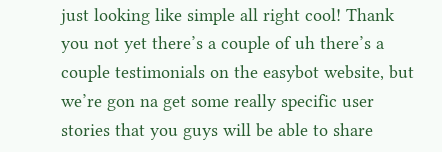just looking like simple all right cool! Thank you not yet there’s a couple of uh there’s a couple testimonials on the easybot website, but we’re gon na get some really specific user stories that you guys will be able to share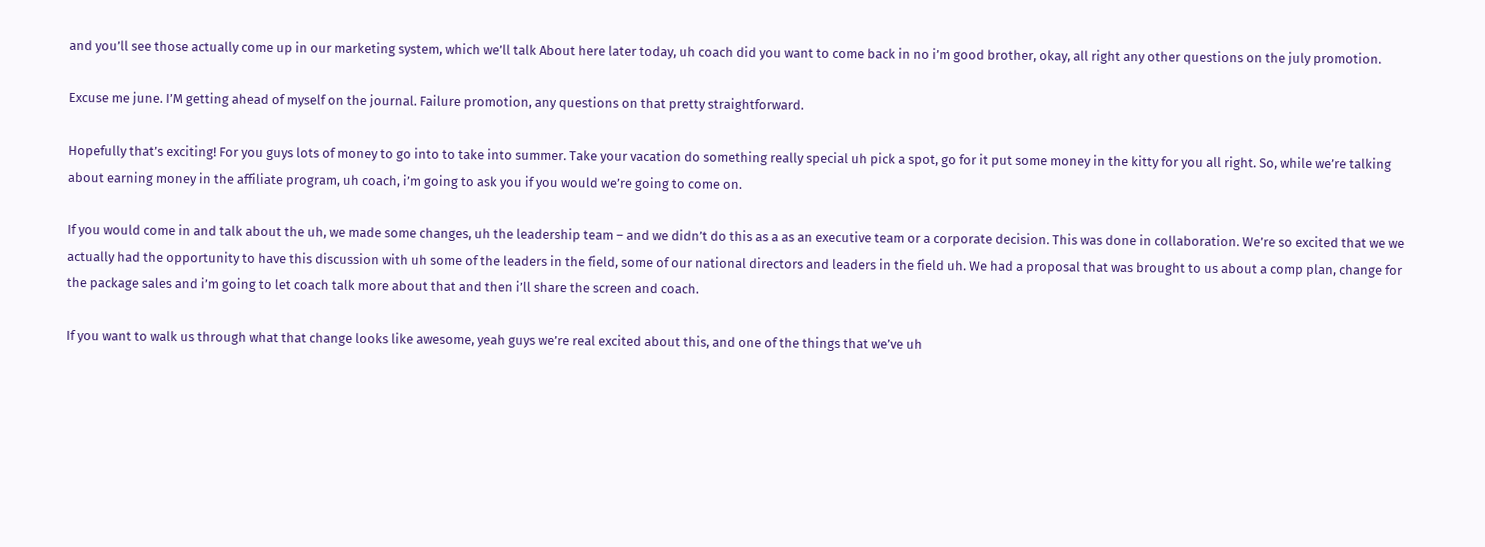and you’ll see those actually come up in our marketing system, which we’ll talk About here later today, uh coach did you want to come back in no i’m good brother, okay, all right any other questions on the july promotion.

Excuse me june. I’M getting ahead of myself on the journal. Failure promotion, any questions on that pretty straightforward.

Hopefully that’s exciting! For you guys lots of money to go into to take into summer. Take your vacation do something really special uh pick a spot, go for it put some money in the kitty for you all right. So, while we’re talking about earning money in the affiliate program, uh coach, i’m going to ask you if you would we’re going to come on.

If you would come in and talk about the uh, we made some changes, uh the leadership team – and we didn’t do this as a as an executive team or a corporate decision. This was done in collaboration. We’re so excited that we we actually had the opportunity to have this discussion with uh some of the leaders in the field, some of our national directors and leaders in the field uh. We had a proposal that was brought to us about a comp plan, change for the package sales and i’m going to let coach talk more about that and then i’ll share the screen and coach.

If you want to walk us through what that change looks like awesome, yeah guys we’re real excited about this, and one of the things that we’ve uh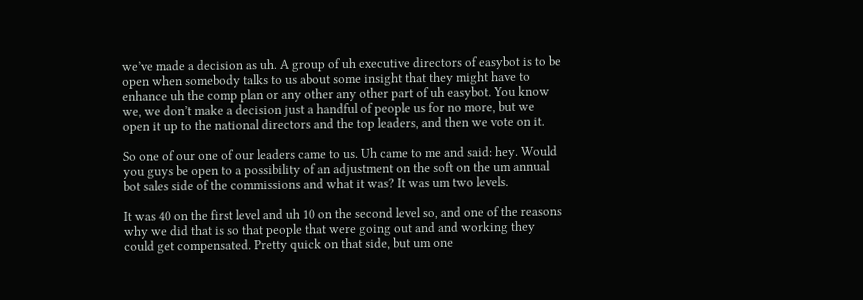we’ve made a decision as uh. A group of uh executive directors of easybot is to be open when somebody talks to us about some insight that they might have to enhance uh the comp plan or any other any other part of uh easybot. You know we, we don’t make a decision just a handful of people us for no more, but we open it up to the national directors and the top leaders, and then we vote on it.

So one of our one of our leaders came to us. Uh came to me and said: hey. Would you guys be open to a possibility of an adjustment on the soft on the um annual bot sales side of the commissions and what it was? It was um two levels.

It was 40 on the first level and uh 10 on the second level so, and one of the reasons why we did that is so that people that were going out and and working they could get compensated. Pretty quick on that side, but um one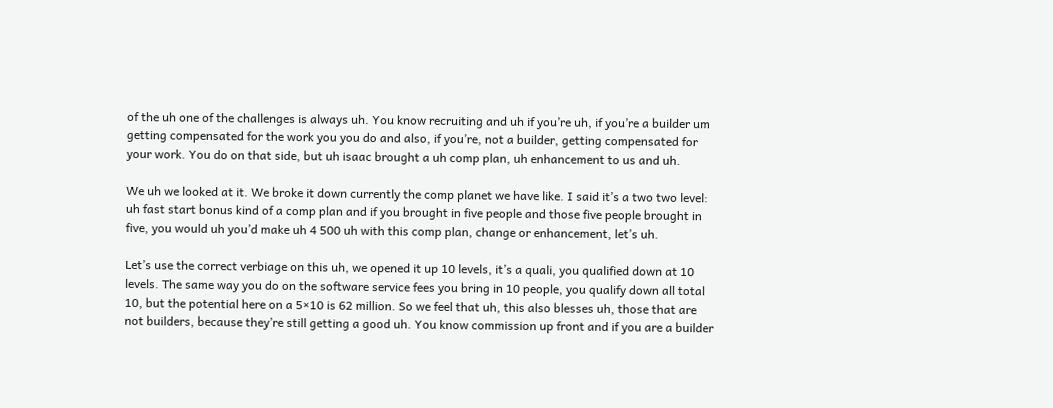of the uh one of the challenges is always uh. You know recruiting and uh if you’re uh, if you’re a builder um getting compensated for the work you you do and also, if you’re, not a builder, getting compensated for your work. You do on that side, but uh isaac brought a uh comp plan, uh enhancement to us and uh.

We uh we looked at it. We broke it down currently the comp planet we have like. I said it’s a two two level: uh fast start bonus kind of a comp plan and if you brought in five people and those five people brought in five, you would uh you’d make uh 4 500 uh with this comp plan, change or enhancement, let’s uh.

Let’s use the correct verbiage on this uh, we opened it up 10 levels, it’s a quali, you qualified down at 10 levels. The same way you do on the software service fees you bring in 10 people, you qualify down all total 10, but the potential here on a 5×10 is 62 million. So we feel that uh, this also blesses uh, those that are not builders, because they’re still getting a good uh. You know commission up front and if you are a builder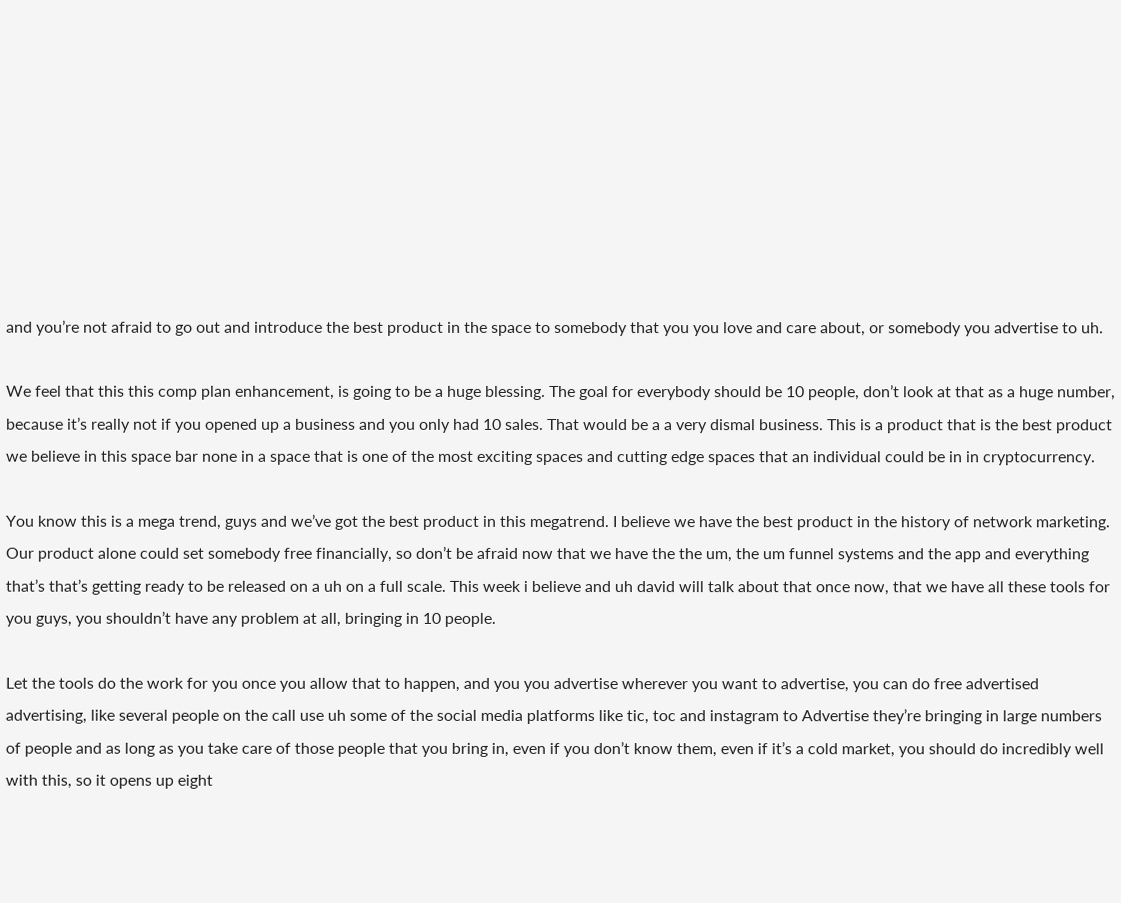and you’re not afraid to go out and introduce the best product in the space to somebody that you you love and care about, or somebody you advertise to uh.

We feel that this this comp plan enhancement, is going to be a huge blessing. The goal for everybody should be 10 people, don’t look at that as a huge number, because it’s really not if you opened up a business and you only had 10 sales. That would be a a very dismal business. This is a product that is the best product we believe in this space bar none in a space that is one of the most exciting spaces and cutting edge spaces that an individual could be in in cryptocurrency.

You know this is a mega trend, guys and we’ve got the best product in this megatrend. I believe we have the best product in the history of network marketing. Our product alone could set somebody free financially, so don’t be afraid now that we have the the um, the um funnel systems and the app and everything that’s that’s getting ready to be released on a uh on a full scale. This week i believe and uh david will talk about that once now, that we have all these tools for you guys, you shouldn’t have any problem at all, bringing in 10 people.

Let the tools do the work for you once you allow that to happen, and you you advertise wherever you want to advertise, you can do free advertised advertising, like several people on the call use uh some of the social media platforms like tic, toc and instagram to Advertise they’re bringing in large numbers of people and as long as you take care of those people that you bring in, even if you don’t know them, even if it’s a cold market, you should do incredibly well with this, so it opens up eight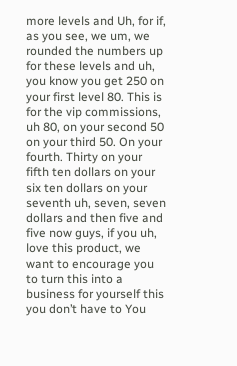more levels and Uh, for if, as you see, we um, we rounded the numbers up for these levels and uh, you know you get 250 on your first level 80. This is for the vip commissions, uh 80, on your second 50 on your third 50. On your fourth. Thirty on your fifth ten dollars on your six ten dollars on your seventh uh, seven, seven dollars and then five and five now guys, if you uh, love this product, we want to encourage you to turn this into a business for yourself this you don’t have to You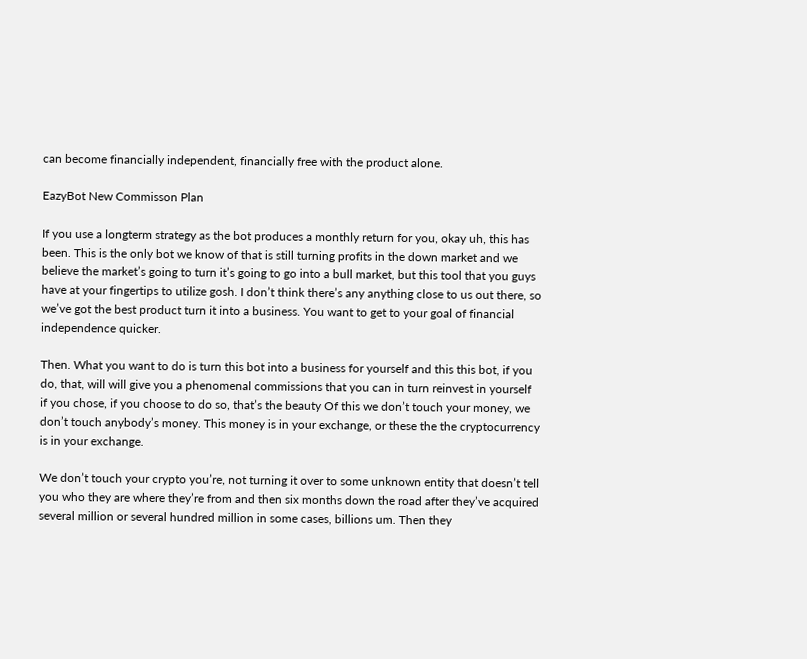can become financially independent, financially free with the product alone.

EazyBot New Commisson Plan

If you use a longterm strategy as the bot produces a monthly return for you, okay uh, this has been. This is the only bot we know of that is still turning profits in the down market and we believe the market’s going to turn it’s going to go into a bull market, but this tool that you guys have at your fingertips to utilize gosh. I don’t think there’s any anything close to us out there, so we’ve got the best product turn it into a business. You want to get to your goal of financial independence quicker.

Then. What you want to do is turn this bot into a business for yourself and this this bot, if you do, that, will will give you a phenomenal commissions that you can in turn reinvest in yourself if you chose, if you choose to do so, that’s the beauty Of this we don’t touch your money, we don’t touch anybody’s money. This money is in your exchange, or these the the cryptocurrency is in your exchange.

We don’t touch your crypto you’re, not turning it over to some unknown entity that doesn’t tell you who they are where they’re from and then six months down the road after they’ve acquired several million or several hundred million in some cases, billions um. Then they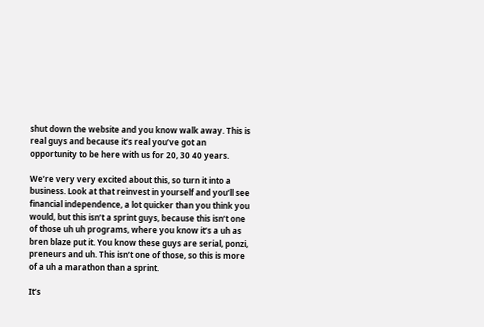shut down the website and you know walk away. This is real guys and because it’s real you’ve got an opportunity to be here with us for 20, 30 40 years.

We’re very very excited about this, so turn it into a business. Look at that reinvest in yourself and you’ll see financial independence, a lot quicker than you think you would, but this isn’t a sprint guys, because this isn’t one of those uh uh programs, where you know it’s a uh as bren blaze put it. You know these guys are serial, ponzi, preneurs and uh. This isn’t one of those, so this is more of a uh a marathon than a sprint.

It’s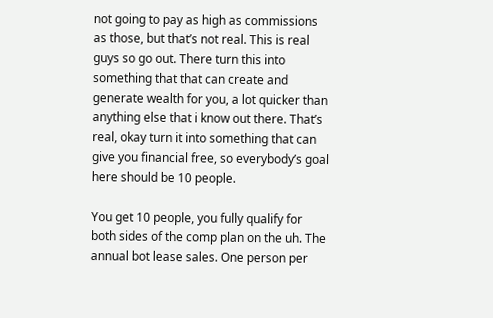not going to pay as high as commissions as those, but that’s not real. This is real guys so go out. There turn this into something that that can create and generate wealth for you, a lot quicker than anything else that i know out there. That’s real, okay turn it into something that can give you financial free, so everybody’s goal here should be 10 people.

You get 10 people, you fully qualify for both sides of the comp plan on the uh. The annual bot lease sales. One person per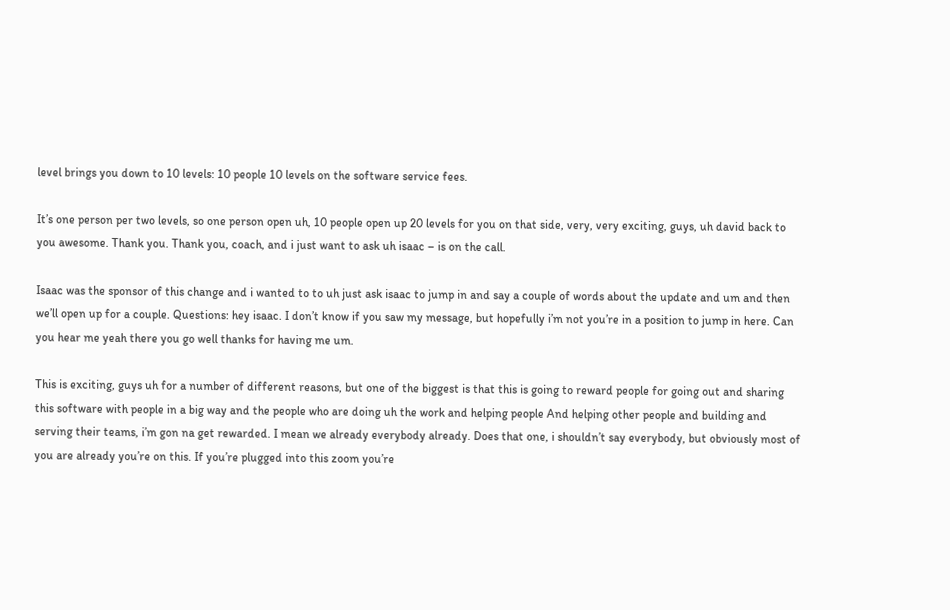level brings you down to 10 levels: 10 people 10 levels on the software service fees.

It’s one person per two levels, so one person open uh, 10 people open up 20 levels for you on that side, very, very exciting, guys, uh david back to you awesome. Thank you. Thank you, coach, and i just want to ask uh isaac – is on the call.

Isaac was the sponsor of this change and i wanted to to uh just ask isaac to jump in and say a couple of words about the update and um and then we’ll open up for a couple. Questions: hey isaac. I don’t know if you saw my message, but hopefully i’m not you’re in a position to jump in here. Can you hear me yeah there you go well thanks for having me um.

This is exciting, guys uh for a number of different reasons, but one of the biggest is that this is going to reward people for going out and sharing this software with people in a big way and the people who are doing uh the work and helping people And helping other people and building and serving their teams, i’m gon na get rewarded. I mean we already everybody already. Does that one, i shouldn’t say everybody, but obviously most of you are already you’re on this. If you’re plugged into this zoom you’re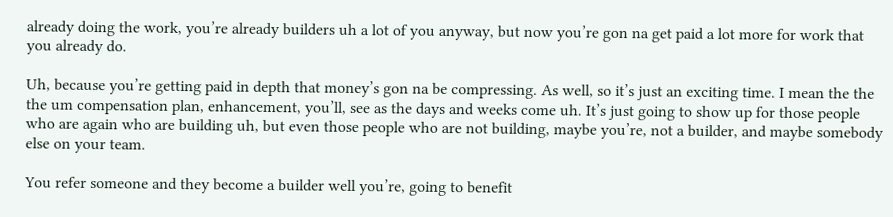already doing the work, you’re already builders uh a lot of you anyway, but now you’re gon na get paid a lot more for work that you already do.

Uh, because you’re getting paid in depth that money’s gon na be compressing. As well, so it’s just an exciting time. I mean the the the um compensation plan, enhancement, you’ll, see as the days and weeks come uh. It’s just going to show up for those people who are again who are building uh, but even those people who are not building, maybe you’re, not a builder, and maybe somebody else on your team.

You refer someone and they become a builder well you’re, going to benefit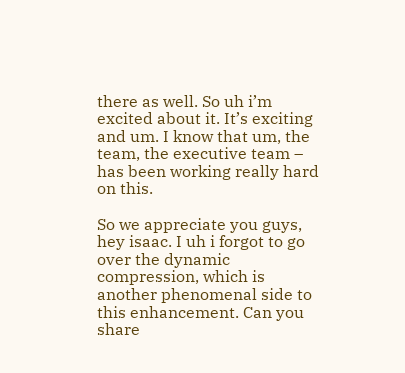there as well. So uh i’m excited about it. It’s exciting and um. I know that um, the team, the executive team – has been working really hard on this.

So we appreciate you guys, hey isaac. I uh i forgot to go over the dynamic compression, which is another phenomenal side to this enhancement. Can you share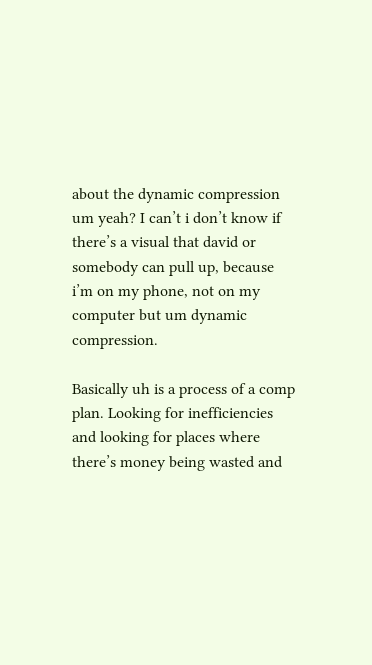about the dynamic compression um yeah? I can’t i don’t know if there’s a visual that david or somebody can pull up, because i’m on my phone, not on my computer but um dynamic compression.

Basically uh is a process of a comp plan. Looking for inefficiencies and looking for places where there’s money being wasted and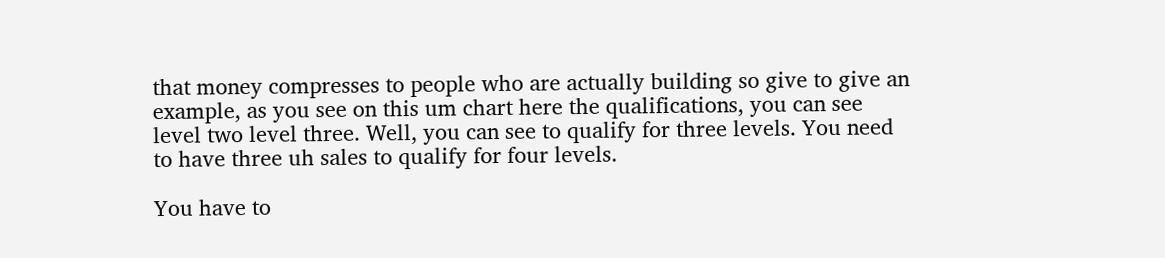that money compresses to people who are actually building so give to give an example, as you see on this um chart here the qualifications, you can see level two level three. Well, you can see to qualify for three levels. You need to have three uh sales to qualify for four levels.

You have to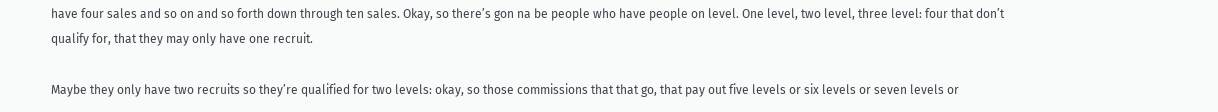have four sales and so on and so forth down through ten sales. Okay, so there’s gon na be people who have people on level. One level, two level, three level: four that don’t qualify for, that they may only have one recruit.

Maybe they only have two recruits so they’re qualified for two levels: okay, so those commissions that that go, that pay out five levels or six levels or seven levels or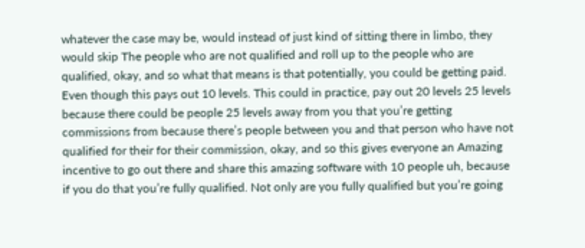whatever the case may be, would instead of just kind of sitting there in limbo, they would skip The people who are not qualified and roll up to the people who are qualified, okay, and so what that means is that potentially, you could be getting paid. Even though this pays out 10 levels. This could in practice, pay out 20 levels 25 levels because there could be people 25 levels away from you that you’re getting commissions from because there’s people between you and that person who have not qualified for their for their commission, okay, and so this gives everyone an Amazing incentive to go out there and share this amazing software with 10 people uh, because if you do that you’re fully qualified. Not only are you fully qualified but you’re going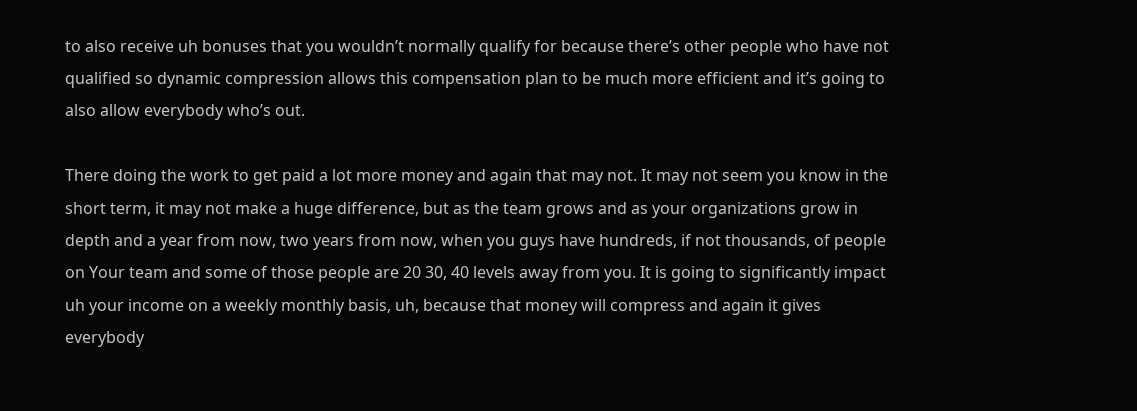to also receive uh bonuses that you wouldn’t normally qualify for because there’s other people who have not qualified so dynamic compression allows this compensation plan to be much more efficient and it’s going to also allow everybody who’s out.

There doing the work to get paid a lot more money and again that may not. It may not seem you know in the short term, it may not make a huge difference, but as the team grows and as your organizations grow in depth and a year from now, two years from now, when you guys have hundreds, if not thousands, of people on Your team and some of those people are 20 30, 40 levels away from you. It is going to significantly impact uh your income on a weekly monthly basis, uh, because that money will compress and again it gives everybody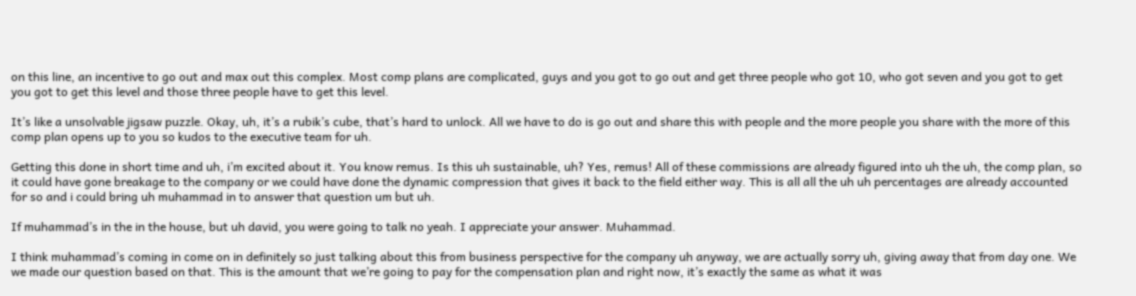on this line, an incentive to go out and max out this complex. Most comp plans are complicated, guys and you got to go out and get three people who got 10, who got seven and you got to get you got to get this level and those three people have to get this level.

It’s like a unsolvable jigsaw puzzle. Okay, uh, it’s a rubik’s cube, that’s hard to unlock. All we have to do is go out and share this with people and the more people you share with the more of this comp plan opens up to you so kudos to the executive team for uh.

Getting this done in short time and uh, i’m excited about it. You know remus. Is this uh sustainable, uh? Yes, remus! All of these commissions are already figured into uh the uh, the comp plan, so it could have gone breakage to the company or we could have done the dynamic compression that gives it back to the field either way. This is all all the uh uh percentages are already accounted for so and i could bring uh muhammad in to answer that question um but uh.

If muhammad’s in the in the house, but uh david, you were going to talk no yeah. I appreciate your answer. Muhammad.

I think muhammad’s coming in come on in definitely so just talking about this from business perspective for the company uh anyway, we are actually sorry uh, giving away that from day one. We we made our question based on that. This is the amount that we’re going to pay for the compensation plan and right now, it’s exactly the same as what it was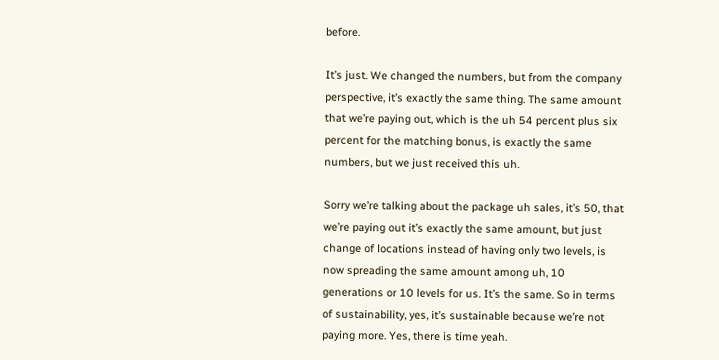before.

It’s just. We changed the numbers, but from the company perspective, it’s exactly the same thing. The same amount that we’re paying out, which is the uh 54 percent plus six percent for the matching bonus, is exactly the same numbers, but we just received this uh.

Sorry we’re talking about the package uh sales, it’s 50, that we’re paying out it’s exactly the same amount, but just change of locations instead of having only two levels, is now spreading the same amount among uh, 10 generations or 10 levels for us. It’s the same. So in terms of sustainability, yes, it’s sustainable because we’re not paying more. Yes, there is time yeah.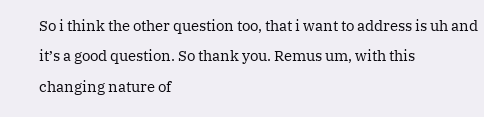So i think the other question too, that i want to address is uh and it’s a good question. So thank you. Remus um, with this changing nature of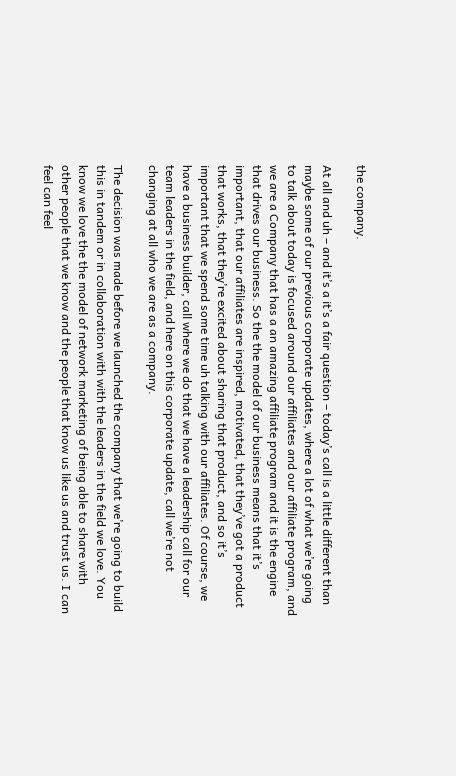the company.

At all and uh – and it’s a it’s a fair question – today’s call is a little different than maybe some of our previous corporate updates, where a lot of what we’re going to talk about today is focused around our affiliates and our affiliate program, and we are a Company that has a an amazing affiliate program and it is the engine that drives our business. So the the model of our business means that it’s important, that our affiliates are inspired, motivated, that they’ve got a product that works, that they’re excited about sharing that product, and so it’s important that we spend some time uh talking with our affiliates. Of course, we have a business builder, call where we do that we have a leadership call for our team leaders in the field, and here on this corporate update, call we’re not changing at all who we are as a company.

The decision was made before we launched the company that we’re going to build this in tandem or in collaboration with with the leaders in the field we love. You know we love the the model of network marketing of being able to share with other people that we know and the people that know us like us and trust us. I can feel can feel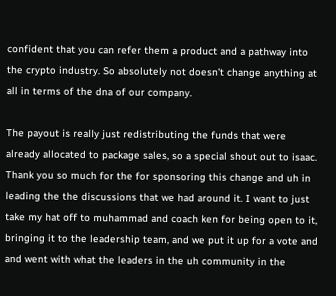confident that you can refer them a product and a pathway into the crypto industry. So absolutely not doesn’t change anything at all in terms of the dna of our company.

The payout is really just redistributing the funds that were already allocated to package sales, so a special shout out to isaac. Thank you so much for the for sponsoring this change and uh in leading the the discussions that we had around it. I want to just take my hat off to muhammad and coach ken for being open to it, bringing it to the leadership team, and we put it up for a vote and and went with what the leaders in the uh community in the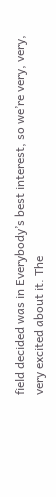field decided was in Everybody’s best interest, so we’re very, very, very excited about it. The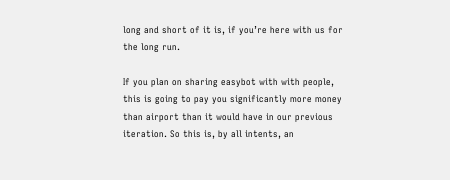long and short of it is, if you’re here with us for the long run.

If you plan on sharing easybot with with people, this is going to pay you significantly more money than airport than it would have in our previous iteration. So this is, by all intents, an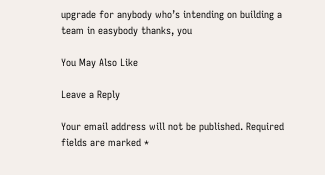upgrade for anybody who’s intending on building a team in easybody thanks, you

You May Also Like

Leave a Reply

Your email address will not be published. Required fields are marked *